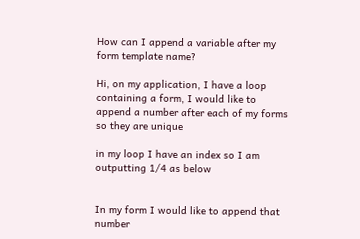How can I append a variable after my form template name?

Hi, on my application, I have a loop containing a form, I would like to append a number after each of my forms so they are unique

in my loop I have an index so I am outputting 1/4 as below


In my form I would like to append that number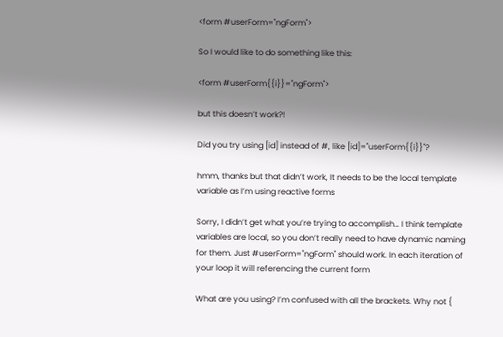<form #userForm="ngForm">

So I would like to do something like this:

<form #userForm{{i}}="ngForm">

but this doesn’t work?!

Did you try using [id] instead of #, like [id]="userForm{{i}}"?

hmm, thanks but that didn’t work, It needs to be the local template variable as I’m using reactive forms

Sorry, I didn’t get what you’re trying to accomplish… I think template variables are local, so you don’t really need to have dynamic naming for them. Just #userForm="ngForm" should work. In each iteration of your loop it will referencing the current form

What are you using? I’m confused with all the brackets. Why not {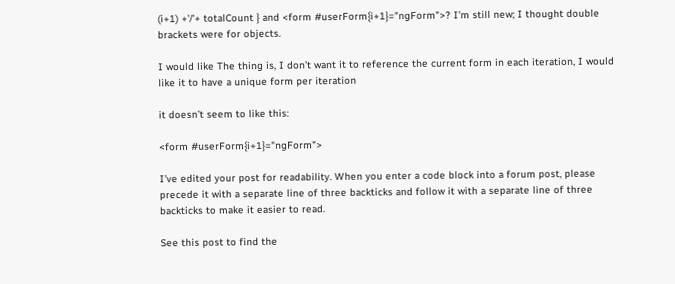(i+1) +'/'+ totalCount } and <form #userForm{i+1}="ngForm">? I’m still new; I thought double brackets were for objects.

I would like The thing is, I don’t want it to reference the current form in each iteration, I would like it to have a unique form per iteration

it doesn’t seem to like this:

<form #userForm{i+1}="ngForm">

I’ve edited your post for readability. When you enter a code block into a forum post, please precede it with a separate line of three backticks and follow it with a separate line of three backticks to make it easier to read.

See this post to find the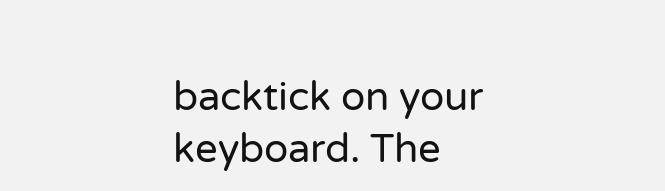backtick on your keyboard. The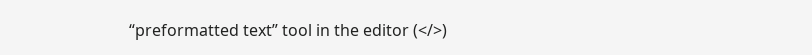“preformatted text” tool in the editor (</>)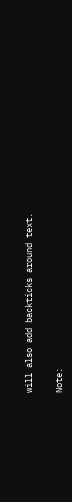will also add backticks around text.

Note: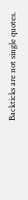Backticks are not single quotes.